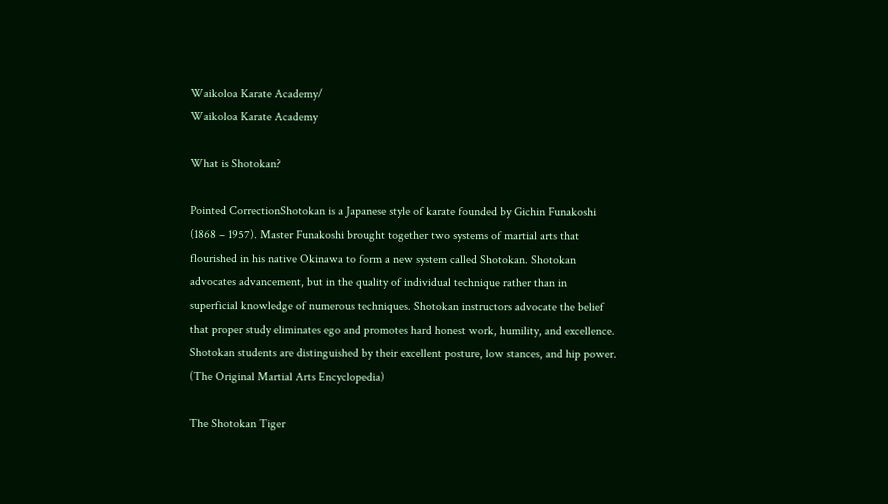Waikoloa Karate Academy/
Waikoloa Karate Academy

What is Shotokan?

Pointed CorrectionShotokan is a Japanese style of karate founded by Gichin Funakoshi (1868 – 1957). Master Funakoshi brought together two systems of martial arts that flourished in his native Okinawa to form a new system called Shotokan. Shotokan advocates advancement, but in the quality of individual technique rather than in superficial knowledge of numerous techniques. Shotokan instructors advocate the belief that proper study eliminates ego and promotes hard honest work, humility, and excellence. Shotokan students are distinguished by their excellent posture, low stances, and hip power. (The Original Martial Arts Encyclopedia)

The Shotokan Tiger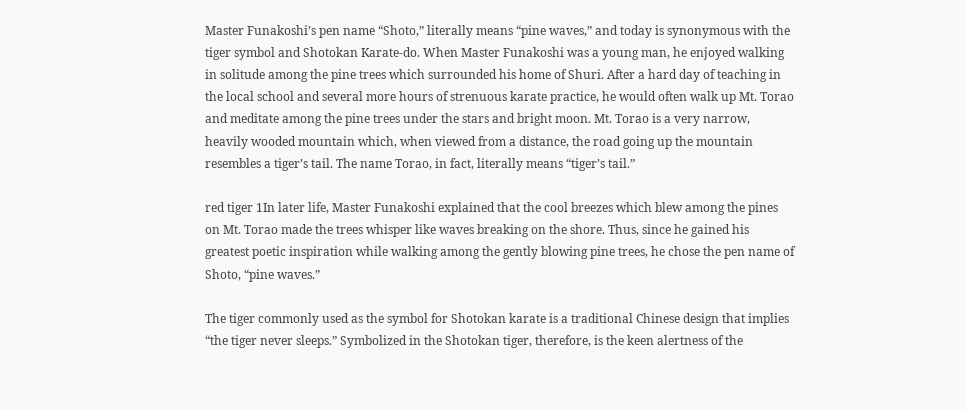Master Funakoshi’s pen name “Shoto,” literally means “pine waves,” and today is synonymous with the tiger symbol and Shotokan Karate-do. When Master Funakoshi was a young man, he enjoyed walking in solitude among the pine trees which surrounded his home of Shuri. After a hard day of teaching in the local school and several more hours of strenuous karate practice, he would often walk up Mt. Torao and meditate among the pine trees under the stars and bright moon. Mt. Torao is a very narrow, heavily wooded mountain which, when viewed from a distance, the road going up the mountain resembles a tiger’s tail. The name Torao, in fact, literally means “tiger’s tail.”

red tiger 1In later life, Master Funakoshi explained that the cool breezes which blew among the pines on Mt. Torao made the trees whisper like waves breaking on the shore. Thus, since he gained his greatest poetic inspiration while walking among the gently blowing pine trees, he chose the pen name of Shoto, “pine waves.”

The tiger commonly used as the symbol for Shotokan karate is a traditional Chinese design that implies “the tiger never sleeps.” Symbolized in the Shotokan tiger, therefore, is the keen alertness of the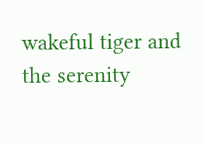wakeful tiger and the serenity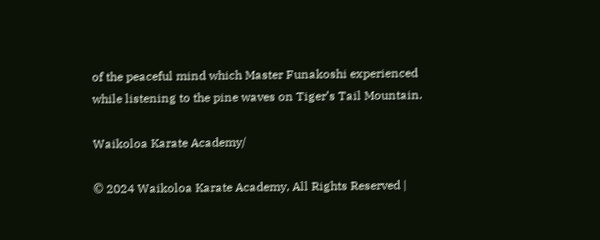of the peaceful mind which Master Funakoshi experienced while listening to the pine waves on Tiger’s Tail Mountain.

Waikoloa Karate Academy/

© 2024 Waikoloa Karate Academy, All Rights Reserved |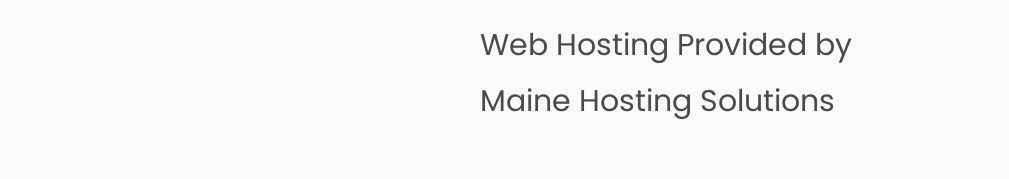Web Hosting Provided by Maine Hosting Solutions